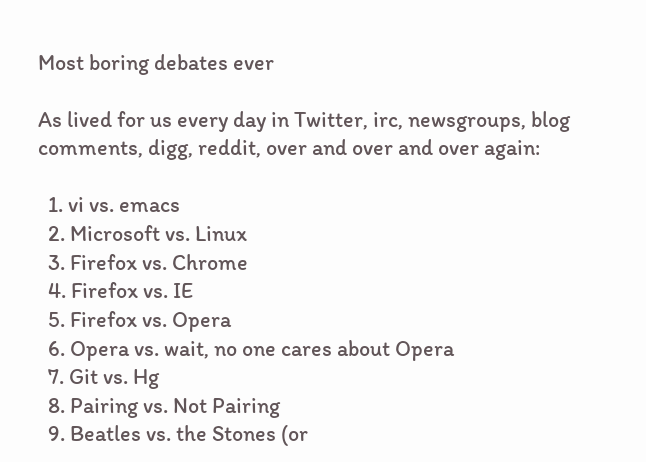Most boring debates ever

As lived for us every day in Twitter, irc, newsgroups, blog comments, digg, reddit, over and over and over again:

  1. vi vs. emacs
  2. Microsoft vs. Linux
  3. Firefox vs. Chrome
  4. Firefox vs. IE
  5. Firefox vs. Opera
  6. Opera vs. wait, no one cares about Opera
  7. Git vs. Hg
  8. Pairing vs. Not Pairing
  9. Beatles vs. the Stones (or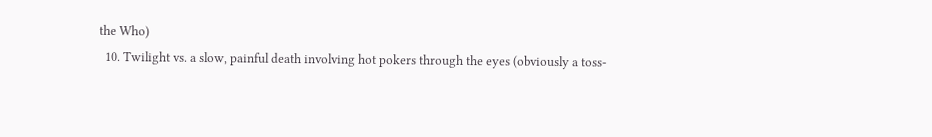the Who)
  10. Twilight vs. a slow, painful death involving hot pokers through the eyes (obviously a toss-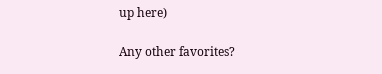up here)

Any other favorites?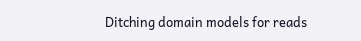Ditching domain models for reads